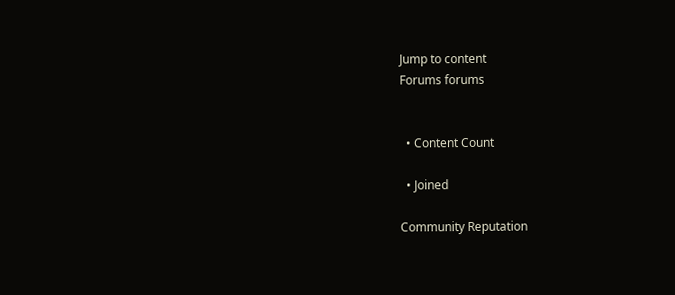Jump to content
Forums forums


  • Content Count

  • Joined

Community Reputation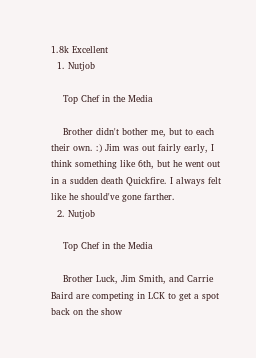1.8k Excellent
  1. Nutjob

    Top Chef in the Media

    Brother didn't bother me, but to each their own. :) Jim was out fairly early, I think something like 6th, but he went out in a sudden death Quickfire. I always felt like he should've gone farther.
  2. Nutjob

    Top Chef in the Media

    Brother Luck, Jim Smith, and Carrie Baird are competing in LCK to get a spot back on the show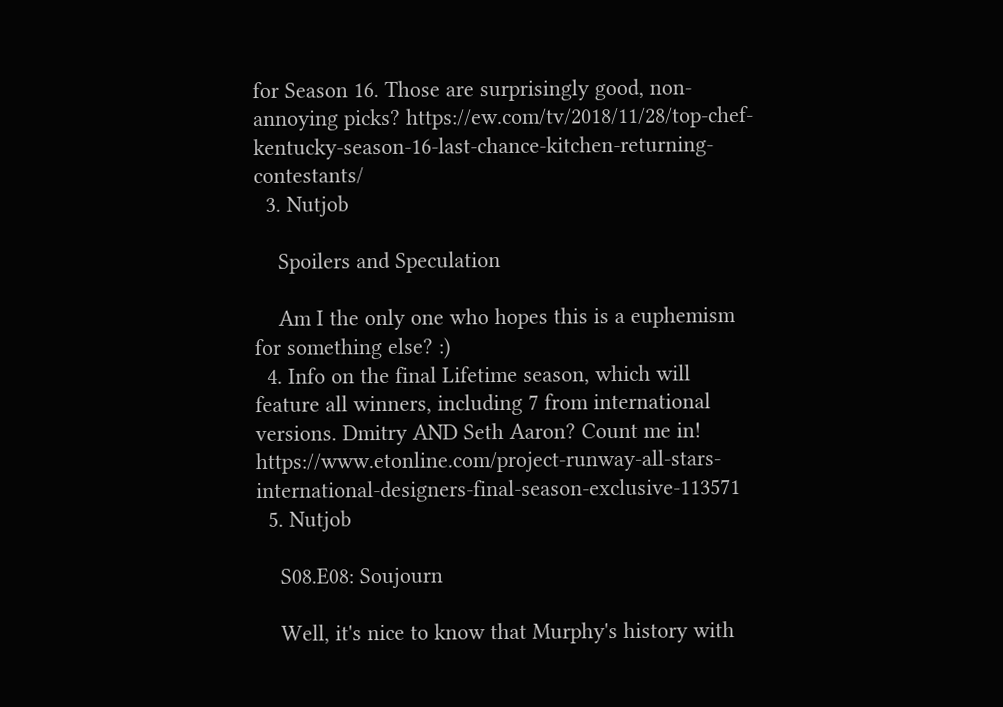for Season 16. Those are surprisingly good, non-annoying picks? https://ew.com/tv/2018/11/28/top-chef-kentucky-season-16-last-chance-kitchen-returning-contestants/
  3. Nutjob

    Spoilers and Speculation

    Am I the only one who hopes this is a euphemism for something else? :)
  4. Info on the final Lifetime season, which will feature all winners, including 7 from international versions. Dmitry AND Seth Aaron? Count me in! https://www.etonline.com/project-runway-all-stars-international-designers-final-season-exclusive-113571
  5. Nutjob

    S08.E08: Soujourn

    Well, it's nice to know that Murphy's history with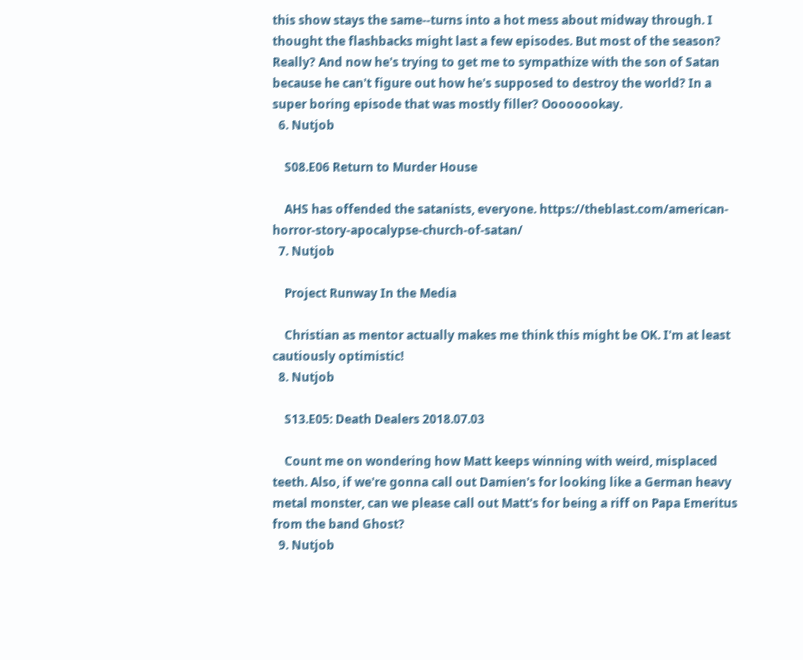this show stays the same--turns into a hot mess about midway through. I thought the flashbacks might last a few episodes. But most of the season? Really? And now he's trying to get me to sympathize with the son of Satan because he can't figure out how he's supposed to destroy the world? In a super boring episode that was mostly filler? Oooooookay.
  6. Nutjob

    S08.E06 Return to Murder House

    AHS has offended the satanists, everyone. https://theblast.com/american-horror-story-apocalypse-church-of-satan/
  7. Nutjob

    Project Runway In the Media

    Christian as mentor actually makes me think this might be OK. I'm at least cautiously optimistic!
  8. Nutjob

    S13.E05: Death Dealers 2018.07.03

    Count me on wondering how Matt keeps winning with weird, misplaced teeth. Also, if we're gonna call out Damien's for looking like a German heavy metal monster, can we please call out Matt's for being a riff on Papa Emeritus from the band Ghost?
  9. Nutjob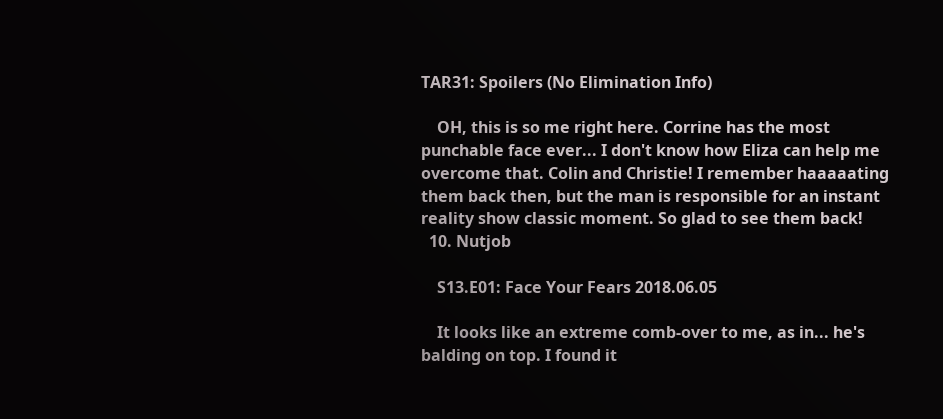TAR31: Spoilers (No Elimination Info)

    OH, this is so me right here. Corrine has the most punchable face ever... I don't know how Eliza can help me overcome that. Colin and Christie! I remember haaaaating them back then, but the man is responsible for an instant reality show classic moment. So glad to see them back!
  10. Nutjob

    S13.E01: Face Your Fears 2018.06.05

    It looks like an extreme comb-over to me, as in... he's balding on top. I found it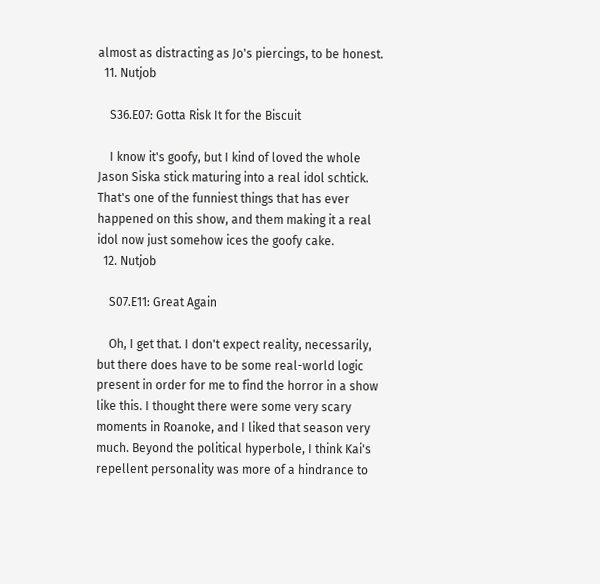almost as distracting as Jo's piercings, to be honest.
  11. Nutjob

    S36.E07: Gotta Risk It for the Biscuit

    I know it's goofy, but I kind of loved the whole Jason Siska stick maturing into a real idol schtick. That's one of the funniest things that has ever happened on this show, and them making it a real idol now just somehow ices the goofy cake.
  12. Nutjob

    S07.E11: Great Again

    Oh, I get that. I don't expect reality, necessarily, but there does have to be some real-world logic present in order for me to find the horror in a show like this. I thought there were some very scary moments in Roanoke, and I liked that season very much. Beyond the political hyperbole, I think Kai's repellent personality was more of a hindrance to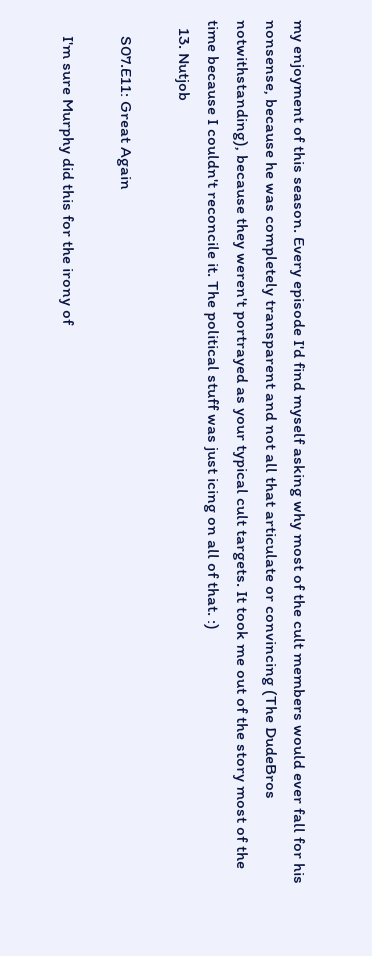my enjoyment of this season. Every episode I'd find myself asking why most of the cult members would ever fall for his nonsense, because he was completely transparent and not all that articulate or convincing (The DudeBros notwithstanding), because they weren't portrayed as your typical cult targets. It took me out of the story most of the time because I couldn't reconcile it. The political stuff was just icing on all of that. :)
  13. Nutjob

    S07.E11: Great Again

    I'm sure Murphy did this for the irony of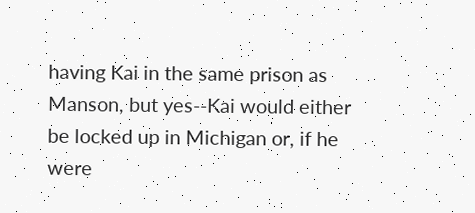having Kai in the same prison as Manson, but yes--Kai would either be locked up in Michigan or, if he were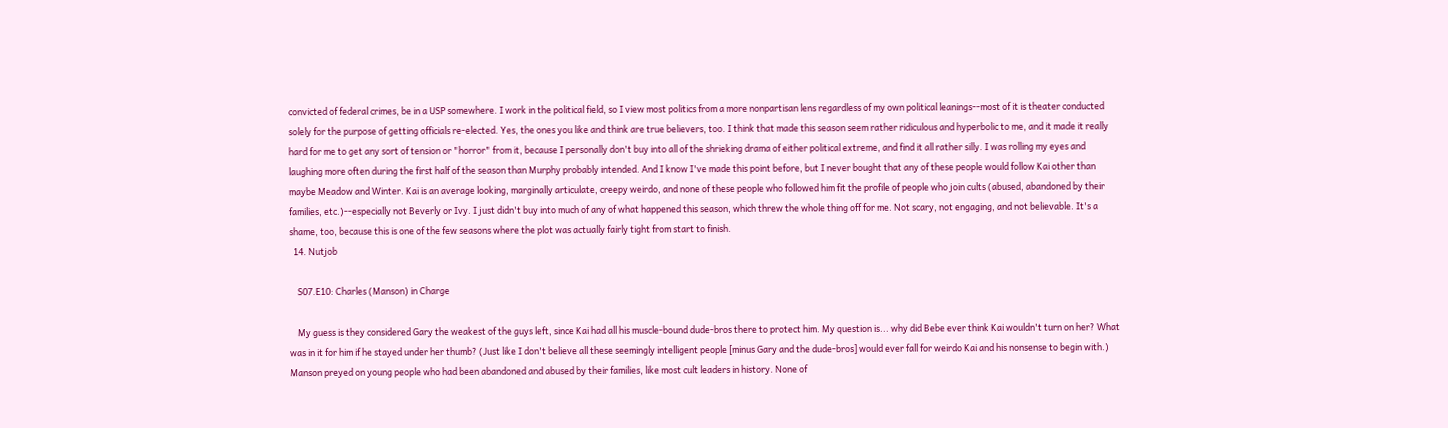convicted of federal crimes, be in a USP somewhere. I work in the political field, so I view most politics from a more nonpartisan lens regardless of my own political leanings--most of it is theater conducted solely for the purpose of getting officials re-elected. Yes, the ones you like and think are true believers, too. I think that made this season seem rather ridiculous and hyperbolic to me, and it made it really hard for me to get any sort of tension or "horror" from it, because I personally don't buy into all of the shrieking drama of either political extreme, and find it all rather silly. I was rolling my eyes and laughing more often during the first half of the season than Murphy probably intended. And I know I've made this point before, but I never bought that any of these people would follow Kai other than maybe Meadow and Winter. Kai is an average looking, marginally articulate, creepy weirdo, and none of these people who followed him fit the profile of people who join cults (abused, abandoned by their families, etc.)--especially not Beverly or Ivy. I just didn't buy into much of any of what happened this season, which threw the whole thing off for me. Not scary, not engaging, and not believable. It's a shame, too, because this is one of the few seasons where the plot was actually fairly tight from start to finish.
  14. Nutjob

    S07.E10: Charles (Manson) in Charge

    My guess is they considered Gary the weakest of the guys left, since Kai had all his muscle-bound dude-bros there to protect him. My question is... why did Bebe ever think Kai wouldn't turn on her? What was in it for him if he stayed under her thumb? (Just like I don't believe all these seemingly intelligent people [minus Gary and the dude-bros] would ever fall for weirdo Kai and his nonsense to begin with.) Manson preyed on young people who had been abandoned and abused by their families, like most cult leaders in history. None of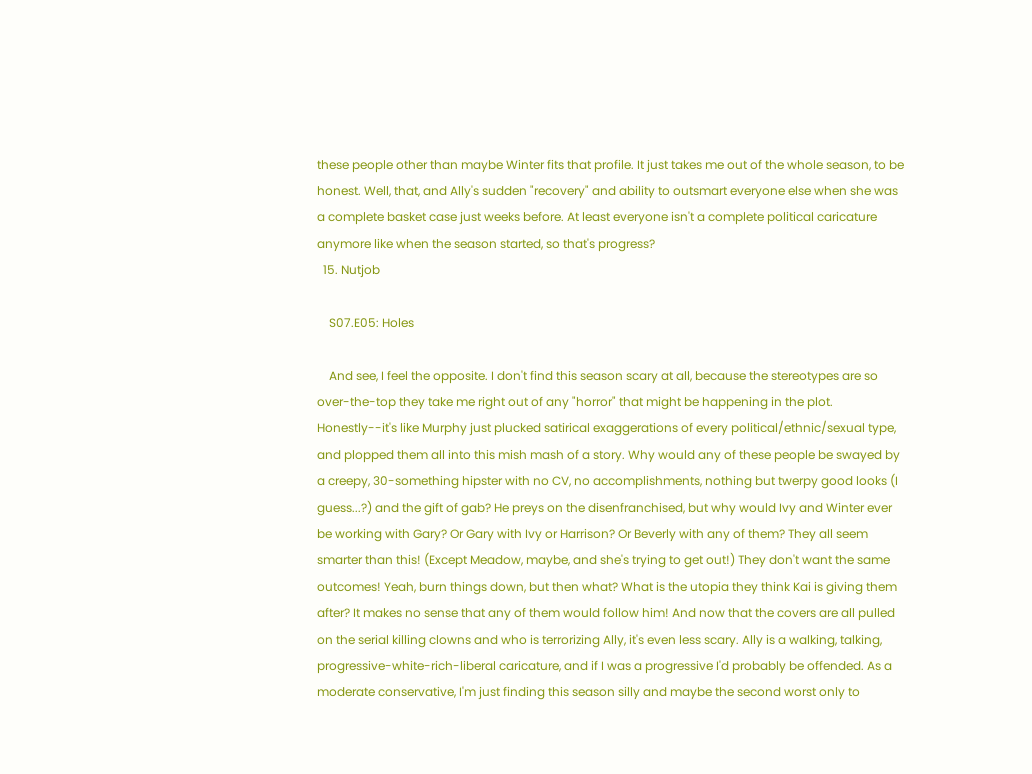these people other than maybe Winter fits that profile. It just takes me out of the whole season, to be honest. Well, that, and Ally's sudden "recovery" and ability to outsmart everyone else when she was a complete basket case just weeks before. At least everyone isn't a complete political caricature anymore like when the season started, so that's progress?
  15. Nutjob

    S07.E05: Holes

    And see, I feel the opposite. I don't find this season scary at all, because the stereotypes are so over-the-top they take me right out of any "horror" that might be happening in the plot. Honestly--it's like Murphy just plucked satirical exaggerations of every political/ethnic/sexual type, and plopped them all into this mish mash of a story. Why would any of these people be swayed by a creepy, 30-something hipster with no CV, no accomplishments, nothing but twerpy good looks (I guess...?) and the gift of gab? He preys on the disenfranchised, but why would Ivy and Winter ever be working with Gary? Or Gary with Ivy or Harrison? Or Beverly with any of them? They all seem smarter than this! (Except Meadow, maybe, and she's trying to get out!) They don't want the same outcomes! Yeah, burn things down, but then what? What is the utopia they think Kai is giving them after? It makes no sense that any of them would follow him! And now that the covers are all pulled on the serial killing clowns and who is terrorizing Ally, it's even less scary. Ally is a walking, talking, progressive-white-rich-liberal caricature, and if I was a progressive I'd probably be offended. As a moderate conservative, I'm just finding this season silly and maybe the second worst only to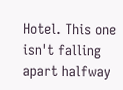Hotel. This one isn't falling apart halfway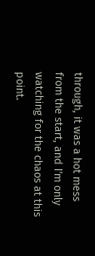through, it was a hot mess from the start, and I'm only watching for the chaos at this point.